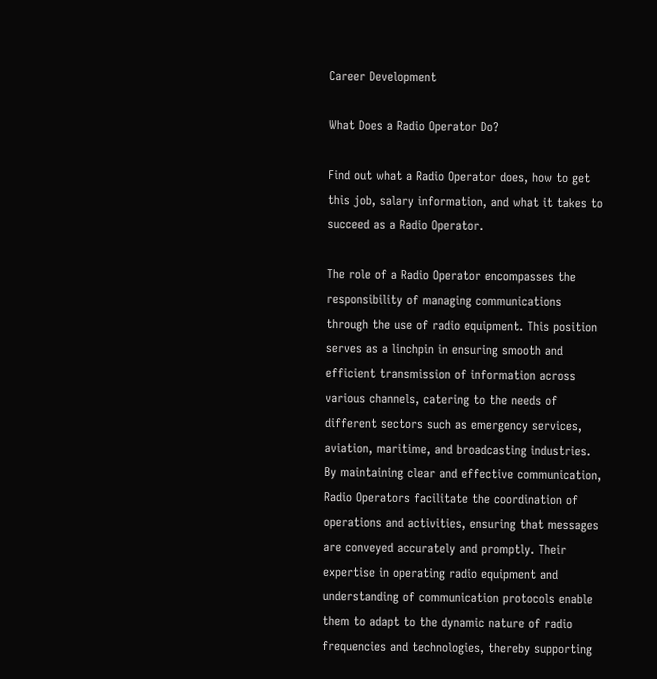Career Development

What Does a Radio Operator Do?

Find out what a Radio Operator does, how to get this job, salary information, and what it takes to succeed as a Radio Operator.

The role of a Radio Operator encompasses the responsibility of managing communications through the use of radio equipment. This position serves as a linchpin in ensuring smooth and efficient transmission of information across various channels, catering to the needs of different sectors such as emergency services, aviation, maritime, and broadcasting industries. By maintaining clear and effective communication, Radio Operators facilitate the coordination of operations and activities, ensuring that messages are conveyed accurately and promptly. Their expertise in operating radio equipment and understanding of communication protocols enable them to adapt to the dynamic nature of radio frequencies and technologies, thereby supporting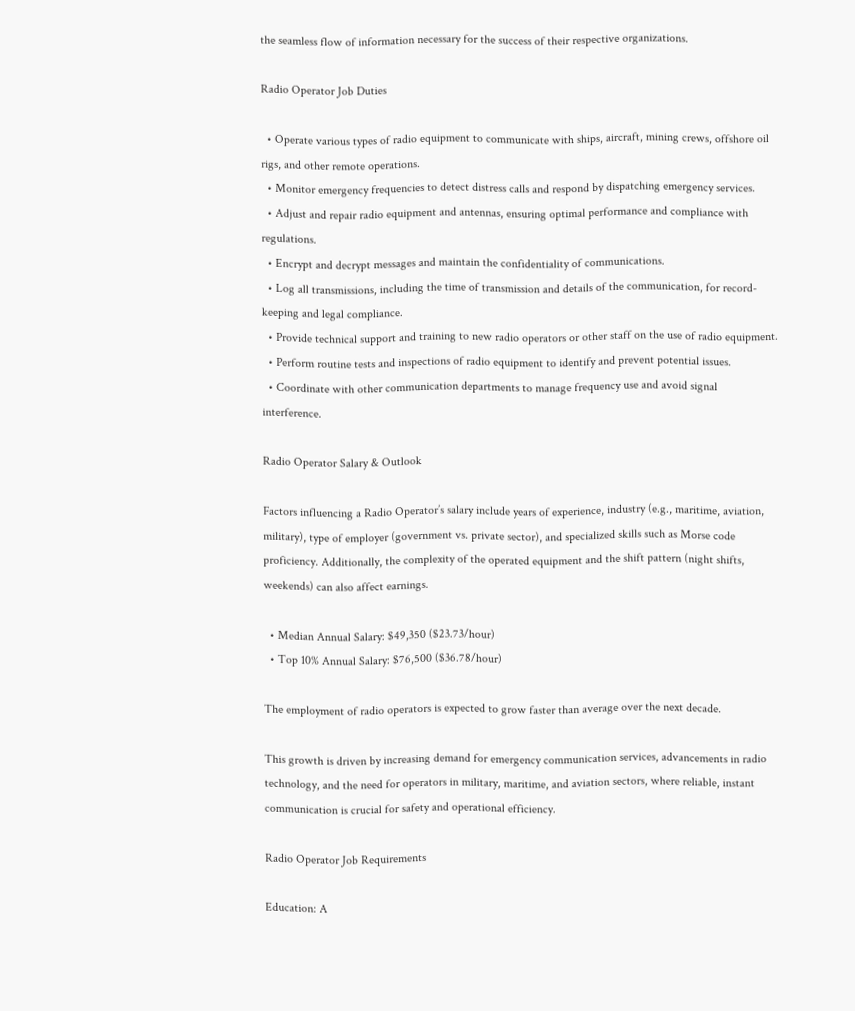the seamless flow of information necessary for the success of their respective organizations.

Radio Operator Job Duties

  • Operate various types of radio equipment to communicate with ships, aircraft, mining crews, offshore oil rigs, and other remote operations.
  • Monitor emergency frequencies to detect distress calls and respond by dispatching emergency services.
  • Adjust and repair radio equipment and antennas, ensuring optimal performance and compliance with regulations.
  • Encrypt and decrypt messages and maintain the confidentiality of communications.
  • Log all transmissions, including the time of transmission and details of the communication, for record-keeping and legal compliance.
  • Provide technical support and training to new radio operators or other staff on the use of radio equipment.
  • Perform routine tests and inspections of radio equipment to identify and prevent potential issues.
  • Coordinate with other communication departments to manage frequency use and avoid signal interference.

Radio Operator Salary & Outlook

Factors influencing a Radio Operator’s salary include years of experience, industry (e.g., maritime, aviation, military), type of employer (government vs. private sector), and specialized skills such as Morse code proficiency. Additionally, the complexity of the operated equipment and the shift pattern (night shifts, weekends) can also affect earnings.

  • Median Annual Salary: $49,350 ($23.73/hour)
  • Top 10% Annual Salary: $76,500 ($36.78/hour)

The employment of radio operators is expected to grow faster than average over the next decade.

This growth is driven by increasing demand for emergency communication services, advancements in radio technology, and the need for operators in military, maritime, and aviation sectors, where reliable, instant communication is crucial for safety and operational efficiency.

Radio Operator Job Requirements

Education: A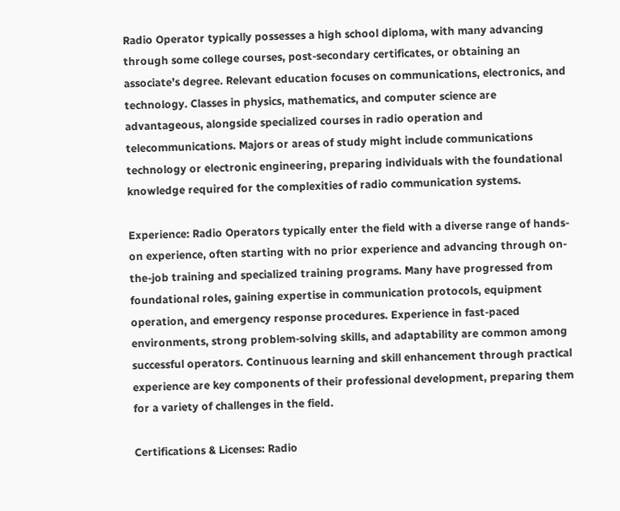Radio Operator typically possesses a high school diploma, with many advancing through some college courses, post-secondary certificates, or obtaining an associate’s degree. Relevant education focuses on communications, electronics, and technology. Classes in physics, mathematics, and computer science are advantageous, alongside specialized courses in radio operation and telecommunications. Majors or areas of study might include communications technology or electronic engineering, preparing individuals with the foundational knowledge required for the complexities of radio communication systems.

Experience: Radio Operators typically enter the field with a diverse range of hands-on experience, often starting with no prior experience and advancing through on-the-job training and specialized training programs. Many have progressed from foundational roles, gaining expertise in communication protocols, equipment operation, and emergency response procedures. Experience in fast-paced environments, strong problem-solving skills, and adaptability are common among successful operators. Continuous learning and skill enhancement through practical experience are key components of their professional development, preparing them for a variety of challenges in the field.

Certifications & Licenses: Radio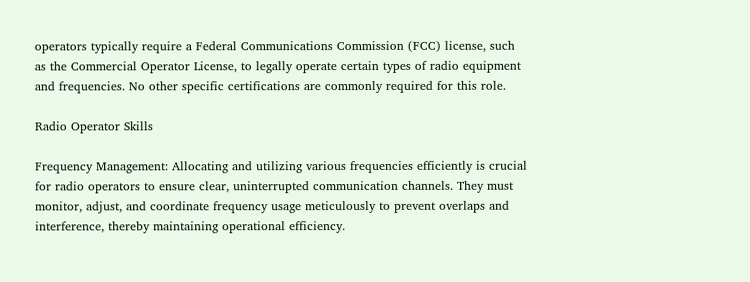operators typically require a Federal Communications Commission (FCC) license, such as the Commercial Operator License, to legally operate certain types of radio equipment and frequencies. No other specific certifications are commonly required for this role.

Radio Operator Skills

Frequency Management: Allocating and utilizing various frequencies efficiently is crucial for radio operators to ensure clear, uninterrupted communication channels. They must monitor, adjust, and coordinate frequency usage meticulously to prevent overlaps and interference, thereby maintaining operational efficiency.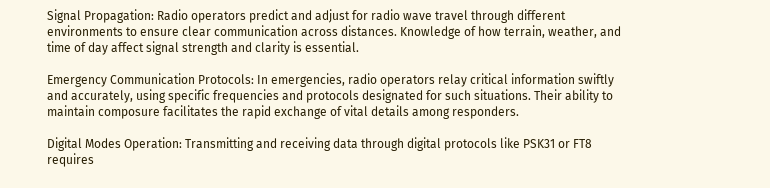Signal Propagation: Radio operators predict and adjust for radio wave travel through different environments to ensure clear communication across distances. Knowledge of how terrain, weather, and time of day affect signal strength and clarity is essential.

Emergency Communication Protocols: In emergencies, radio operators relay critical information swiftly and accurately, using specific frequencies and protocols designated for such situations. Their ability to maintain composure facilitates the rapid exchange of vital details among responders.

Digital Modes Operation: Transmitting and receiving data through digital protocols like PSK31 or FT8 requires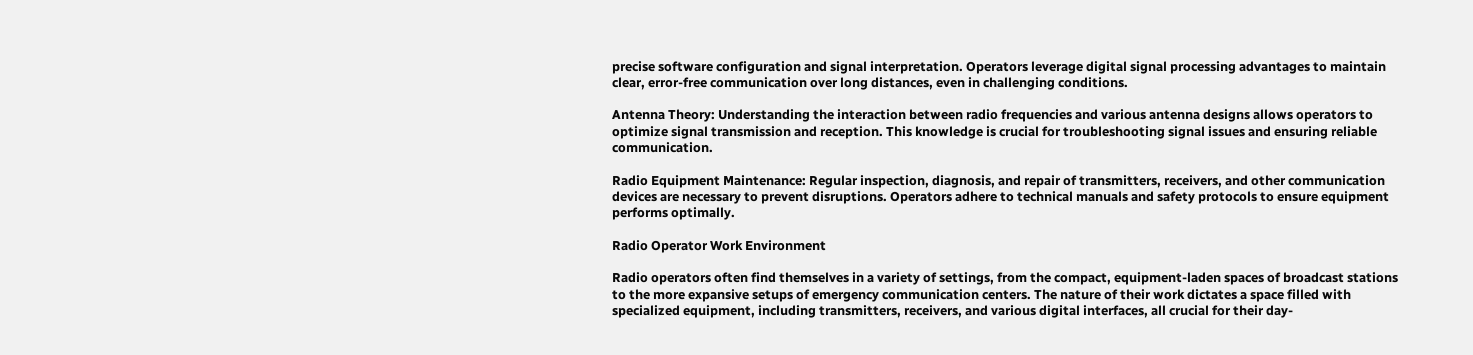precise software configuration and signal interpretation. Operators leverage digital signal processing advantages to maintain clear, error-free communication over long distances, even in challenging conditions.

Antenna Theory: Understanding the interaction between radio frequencies and various antenna designs allows operators to optimize signal transmission and reception. This knowledge is crucial for troubleshooting signal issues and ensuring reliable communication.

Radio Equipment Maintenance: Regular inspection, diagnosis, and repair of transmitters, receivers, and other communication devices are necessary to prevent disruptions. Operators adhere to technical manuals and safety protocols to ensure equipment performs optimally.

Radio Operator Work Environment

Radio operators often find themselves in a variety of settings, from the compact, equipment-laden spaces of broadcast stations to the more expansive setups of emergency communication centers. The nature of their work dictates a space filled with specialized equipment, including transmitters, receivers, and various digital interfaces, all crucial for their day-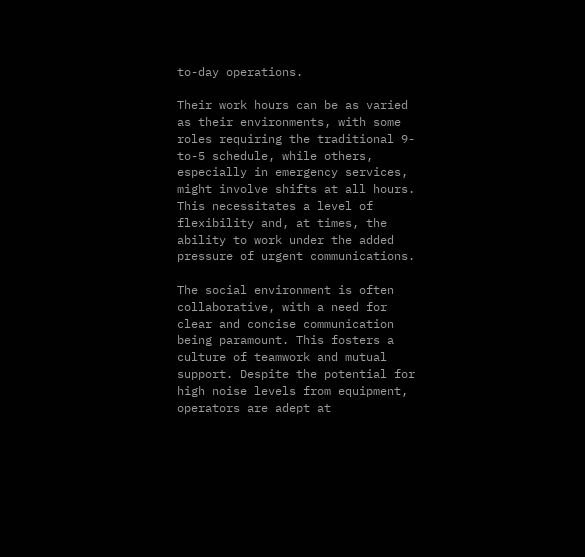to-day operations.

Their work hours can be as varied as their environments, with some roles requiring the traditional 9-to-5 schedule, while others, especially in emergency services, might involve shifts at all hours. This necessitates a level of flexibility and, at times, the ability to work under the added pressure of urgent communications.

The social environment is often collaborative, with a need for clear and concise communication being paramount. This fosters a culture of teamwork and mutual support. Despite the potential for high noise levels from equipment, operators are adept at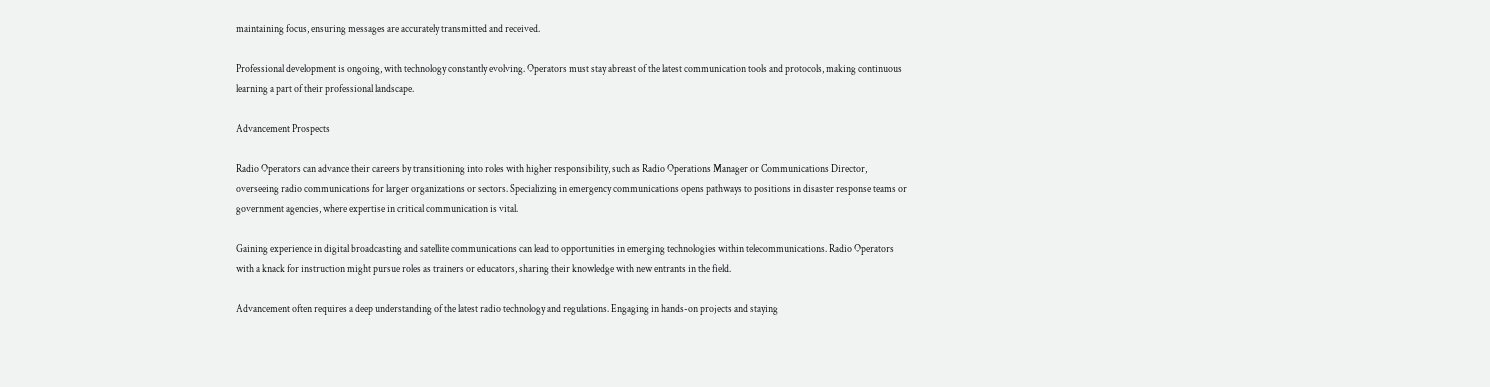maintaining focus, ensuring messages are accurately transmitted and received.

Professional development is ongoing, with technology constantly evolving. Operators must stay abreast of the latest communication tools and protocols, making continuous learning a part of their professional landscape.

Advancement Prospects

Radio Operators can advance their careers by transitioning into roles with higher responsibility, such as Radio Operations Manager or Communications Director, overseeing radio communications for larger organizations or sectors. Specializing in emergency communications opens pathways to positions in disaster response teams or government agencies, where expertise in critical communication is vital.

Gaining experience in digital broadcasting and satellite communications can lead to opportunities in emerging technologies within telecommunications. Radio Operators with a knack for instruction might pursue roles as trainers or educators, sharing their knowledge with new entrants in the field.

Advancement often requires a deep understanding of the latest radio technology and regulations. Engaging in hands-on projects and staying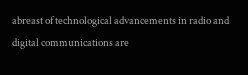abreast of technological advancements in radio and digital communications are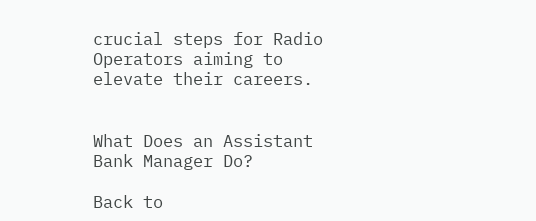crucial steps for Radio Operators aiming to elevate their careers.


What Does an Assistant Bank Manager Do?

Back to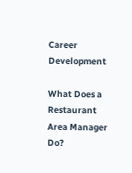Career Development

What Does a Restaurant Area Manager Do?